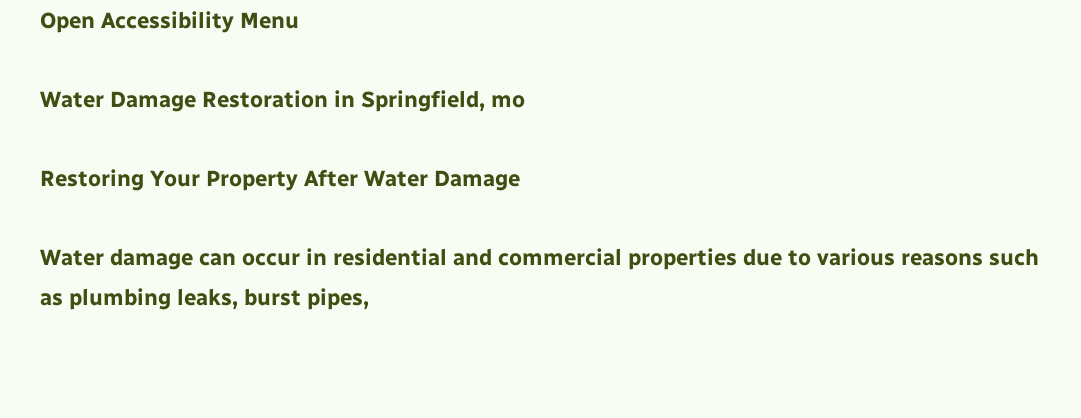Open Accessibility Menu

Water Damage Restoration in Springfield, mo

Restoring Your Property After Water Damage

Water damage can occur in residential and commercial properties due to various reasons such as plumbing leaks, burst pipes,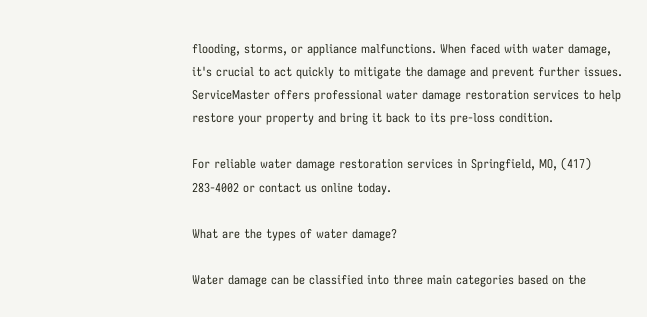flooding, storms, or appliance malfunctions. When faced with water damage, it's crucial to act quickly to mitigate the damage and prevent further issues. ServiceMaster offers professional water damage restoration services to help restore your property and bring it back to its pre-loss condition.

For reliable water damage restoration services in Springfield, MO, (417) 283-4002 or contact us online today.

What are the types of water damage?

Water damage can be classified into three main categories based on the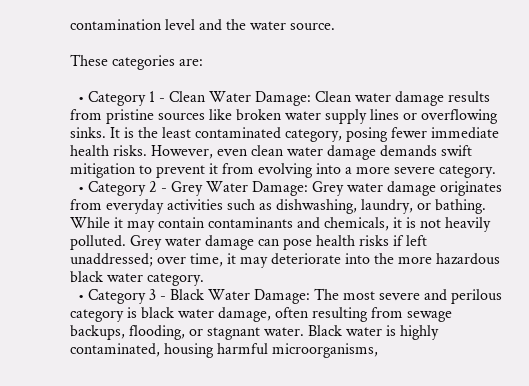contamination level and the water source.

These categories are:

  • Category 1 - Clean Water Damage: Clean water damage results from pristine sources like broken water supply lines or overflowing sinks. It is the least contaminated category, posing fewer immediate health risks. However, even clean water damage demands swift mitigation to prevent it from evolving into a more severe category.
  • Category 2 - Grey Water Damage: Grey water damage originates from everyday activities such as dishwashing, laundry, or bathing. While it may contain contaminants and chemicals, it is not heavily polluted. Grey water damage can pose health risks if left unaddressed; over time, it may deteriorate into the more hazardous black water category.
  • Category 3 - Black Water Damage: The most severe and perilous category is black water damage, often resulting from sewage backups, flooding, or stagnant water. Black water is highly contaminated, housing harmful microorganisms,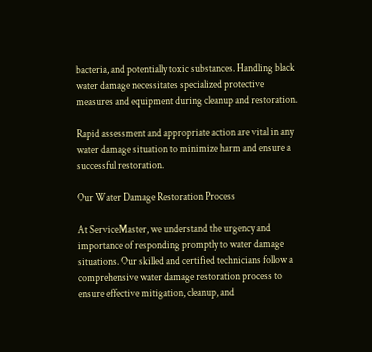bacteria, and potentially toxic substances. Handling black water damage necessitates specialized protective measures and equipment during cleanup and restoration.

Rapid assessment and appropriate action are vital in any water damage situation to minimize harm and ensure a successful restoration.

Our Water Damage Restoration Process

At ServiceMaster, we understand the urgency and importance of responding promptly to water damage situations. Our skilled and certified technicians follow a comprehensive water damage restoration process to ensure effective mitigation, cleanup, and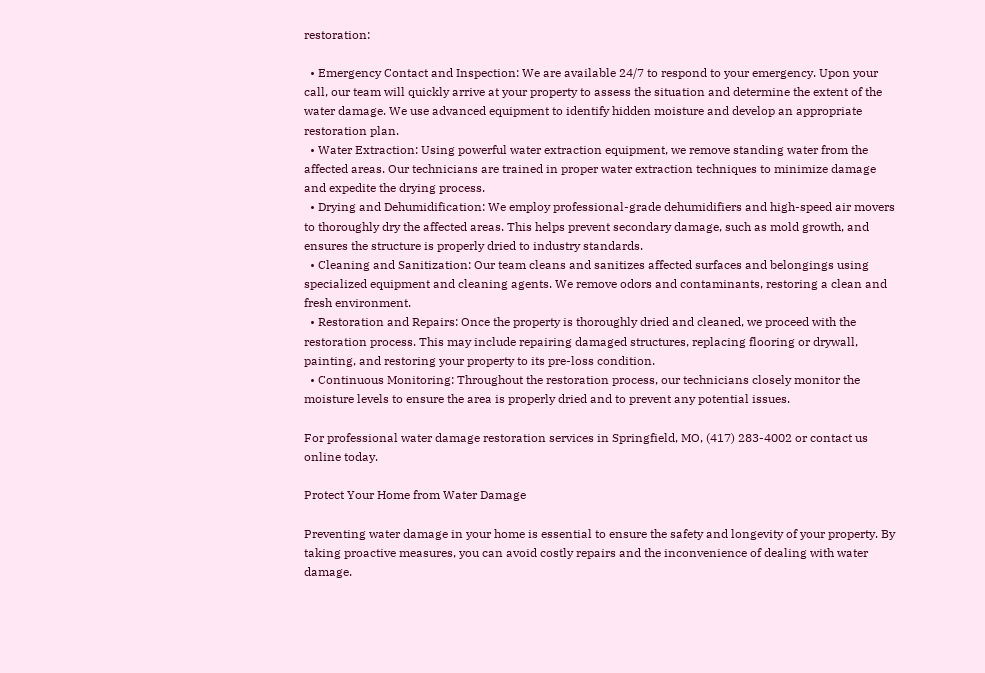restoration:

  • Emergency Contact and Inspection: We are available 24/7 to respond to your emergency. Upon your call, our team will quickly arrive at your property to assess the situation and determine the extent of the water damage. We use advanced equipment to identify hidden moisture and develop an appropriate restoration plan.
  • Water Extraction: Using powerful water extraction equipment, we remove standing water from the affected areas. Our technicians are trained in proper water extraction techniques to minimize damage and expedite the drying process.
  • Drying and Dehumidification: We employ professional-grade dehumidifiers and high-speed air movers to thoroughly dry the affected areas. This helps prevent secondary damage, such as mold growth, and ensures the structure is properly dried to industry standards.
  • Cleaning and Sanitization: Our team cleans and sanitizes affected surfaces and belongings using specialized equipment and cleaning agents. We remove odors and contaminants, restoring a clean and fresh environment.
  • Restoration and Repairs: Once the property is thoroughly dried and cleaned, we proceed with the restoration process. This may include repairing damaged structures, replacing flooring or drywall, painting, and restoring your property to its pre-loss condition.
  • Continuous Monitoring: Throughout the restoration process, our technicians closely monitor the moisture levels to ensure the area is properly dried and to prevent any potential issues.

For professional water damage restoration services in Springfield, MO, (417) 283-4002 or contact us online today.

Protect Your Home from Water Damage

Preventing water damage in your home is essential to ensure the safety and longevity of your property. By taking proactive measures, you can avoid costly repairs and the inconvenience of dealing with water damage.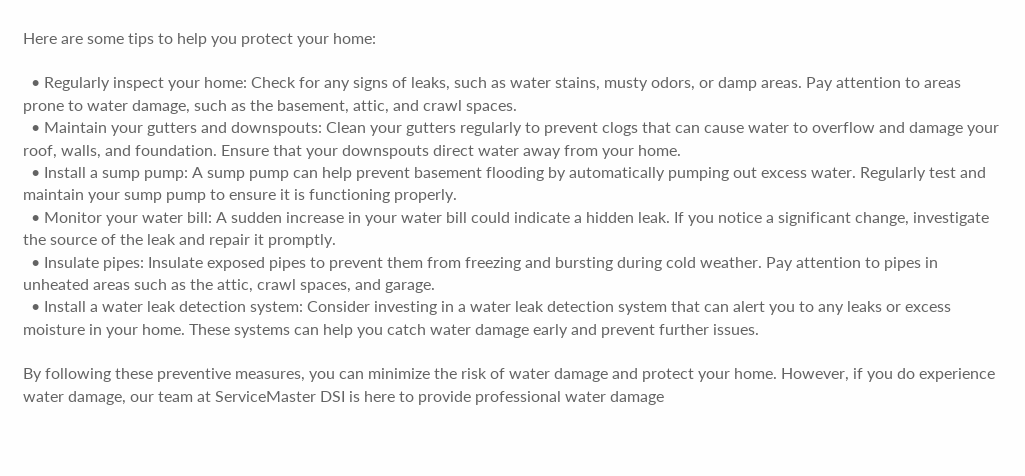Here are some tips to help you protect your home:

  • Regularly inspect your home: Check for any signs of leaks, such as water stains, musty odors, or damp areas. Pay attention to areas prone to water damage, such as the basement, attic, and crawl spaces.
  • Maintain your gutters and downspouts: Clean your gutters regularly to prevent clogs that can cause water to overflow and damage your roof, walls, and foundation. Ensure that your downspouts direct water away from your home.
  • Install a sump pump: A sump pump can help prevent basement flooding by automatically pumping out excess water. Regularly test and maintain your sump pump to ensure it is functioning properly.
  • Monitor your water bill: A sudden increase in your water bill could indicate a hidden leak. If you notice a significant change, investigate the source of the leak and repair it promptly.
  • Insulate pipes: Insulate exposed pipes to prevent them from freezing and bursting during cold weather. Pay attention to pipes in unheated areas such as the attic, crawl spaces, and garage.
  • Install a water leak detection system: Consider investing in a water leak detection system that can alert you to any leaks or excess moisture in your home. These systems can help you catch water damage early and prevent further issues.

By following these preventive measures, you can minimize the risk of water damage and protect your home. However, if you do experience water damage, our team at ServiceMaster DSI is here to provide professional water damage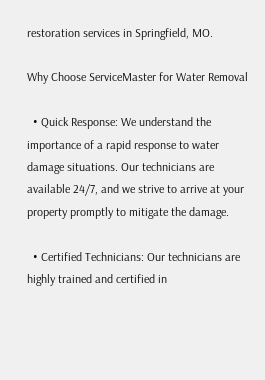restoration services in Springfield, MO.

Why Choose ServiceMaster for Water Removal

  • Quick Response: We understand the importance of a rapid response to water damage situations. Our technicians are available 24/7, and we strive to arrive at your property promptly to mitigate the damage.

  • Certified Technicians: Our technicians are highly trained and certified in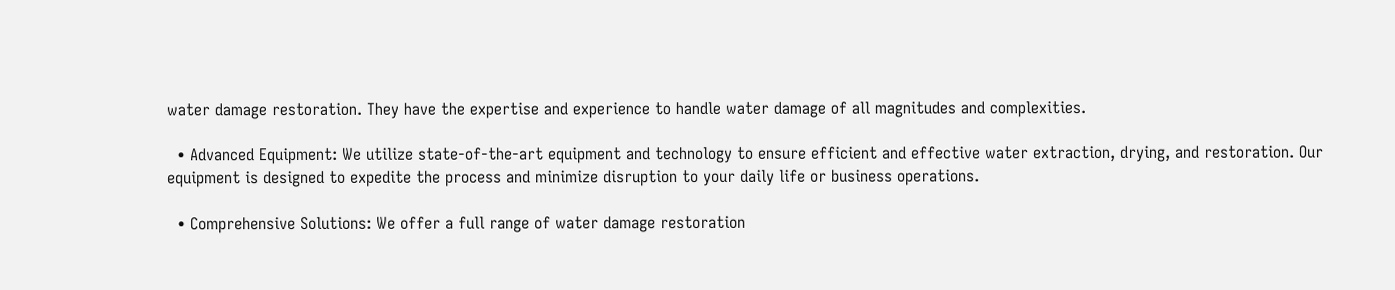water damage restoration. They have the expertise and experience to handle water damage of all magnitudes and complexities.

  • Advanced Equipment: We utilize state-of-the-art equipment and technology to ensure efficient and effective water extraction, drying, and restoration. Our equipment is designed to expedite the process and minimize disruption to your daily life or business operations.

  • Comprehensive Solutions: We offer a full range of water damage restoration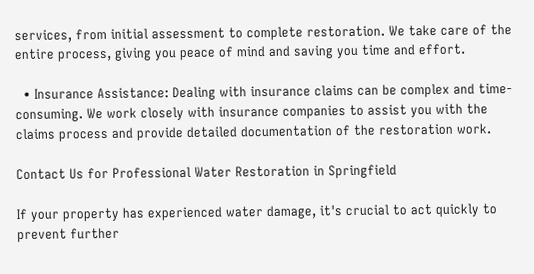services, from initial assessment to complete restoration. We take care of the entire process, giving you peace of mind and saving you time and effort.

  • Insurance Assistance: Dealing with insurance claims can be complex and time-consuming. We work closely with insurance companies to assist you with the claims process and provide detailed documentation of the restoration work.

Contact Us for Professional Water Restoration in Springfield

If your property has experienced water damage, it's crucial to act quickly to prevent further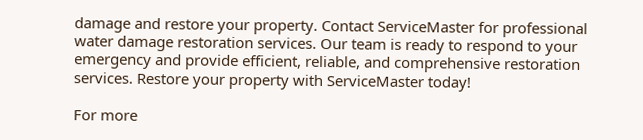damage and restore your property. Contact ServiceMaster for professional water damage restoration services. Our team is ready to respond to your emergency and provide efficient, reliable, and comprehensive restoration services. Restore your property with ServiceMaster today!

For more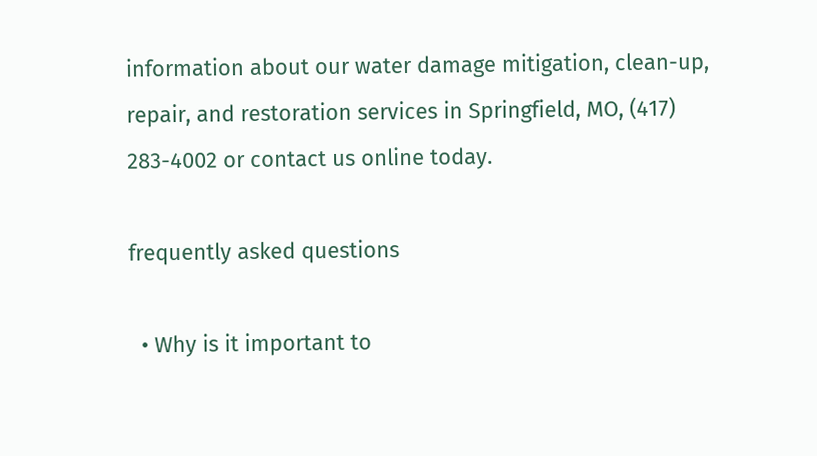information about our water damage mitigation, clean-up, repair, and restoration services in Springfield, MO, (417) 283-4002 or contact us online today.

frequently asked questions

  • Why is it important to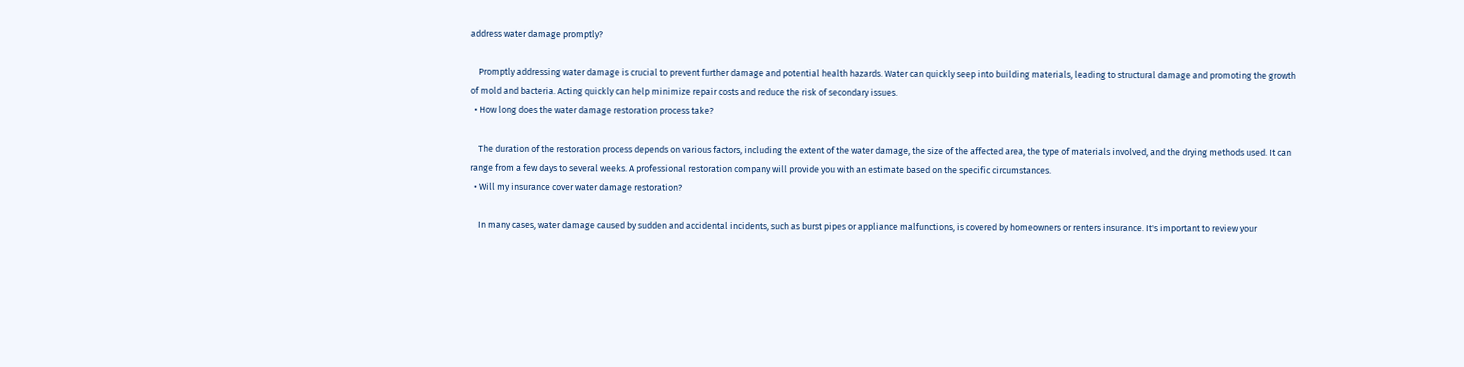address water damage promptly?

    Promptly addressing water damage is crucial to prevent further damage and potential health hazards. Water can quickly seep into building materials, leading to structural damage and promoting the growth of mold and bacteria. Acting quickly can help minimize repair costs and reduce the risk of secondary issues.
  • How long does the water damage restoration process take?

    The duration of the restoration process depends on various factors, including the extent of the water damage, the size of the affected area, the type of materials involved, and the drying methods used. It can range from a few days to several weeks. A professional restoration company will provide you with an estimate based on the specific circumstances.
  • Will my insurance cover water damage restoration?

    In many cases, water damage caused by sudden and accidental incidents, such as burst pipes or appliance malfunctions, is covered by homeowners or renters insurance. It's important to review your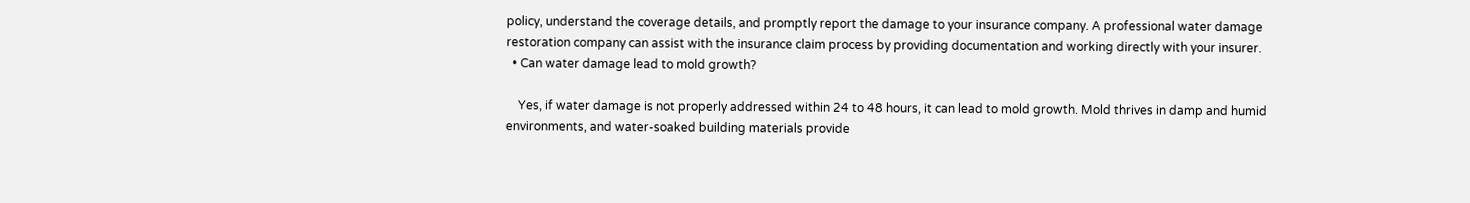policy, understand the coverage details, and promptly report the damage to your insurance company. A professional water damage restoration company can assist with the insurance claim process by providing documentation and working directly with your insurer.
  • Can water damage lead to mold growth?

    Yes, if water damage is not properly addressed within 24 to 48 hours, it can lead to mold growth. Mold thrives in damp and humid environments, and water-soaked building materials provide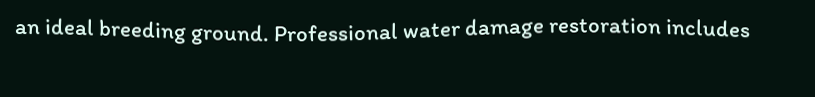an ideal breeding ground. Professional water damage restoration includes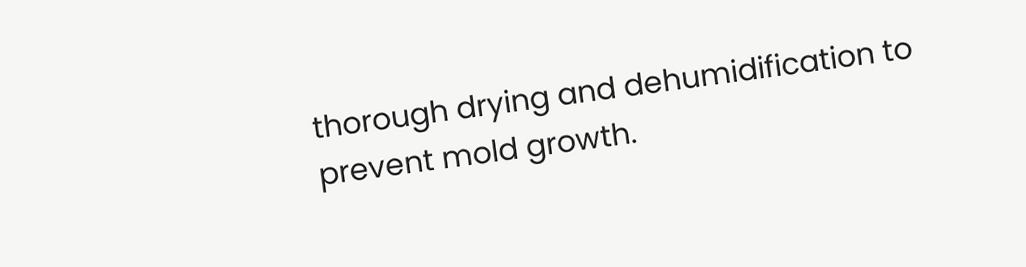thorough drying and dehumidification to prevent mold growth.